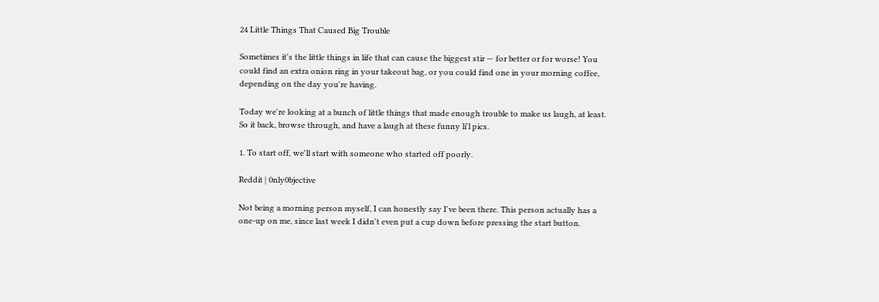24 Little Things That Caused Big Trouble

Sometimes it's the little things in life that can cause the biggest stir — for better or for worse! You could find an extra onion ring in your takeout bag, or you could find one in your morning coffee, depending on the day you're having.

Today we're looking at a bunch of little things that made enough trouble to make us laugh, at least. So it back, browse through, and have a laugh at these funny li'l pics.

1. To start off, we'll start with someone who started off poorly.

Reddit | 0nly0bjective

Not being a morning person myself, I can honestly say I've been there. This person actually has a one-up on me, since last week I didn't even put a cup down before pressing the start button.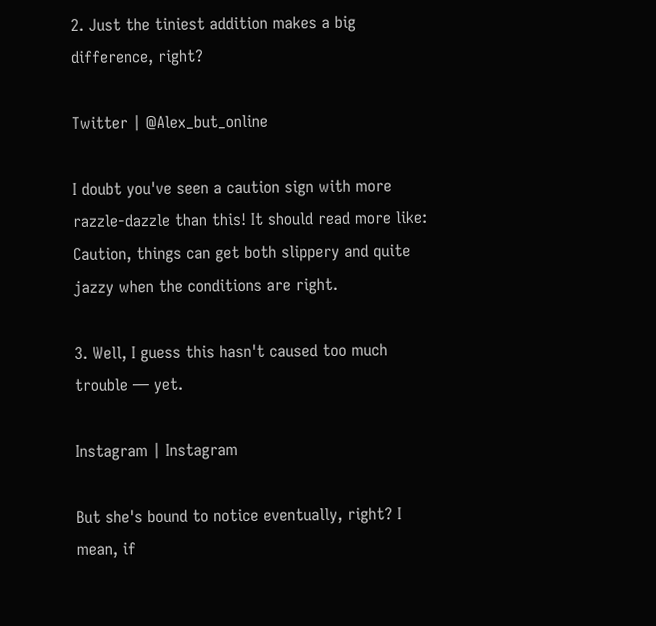2. Just the tiniest addition makes a big difference, right?

Twitter | @Alex_but_online

I doubt you've seen a caution sign with more razzle-dazzle than this! It should read more like: Caution, things can get both slippery and quite jazzy when the conditions are right.

3. Well, I guess this hasn't caused too much trouble — yet.

Instagram | Instagram

But she's bound to notice eventually, right? I mean, if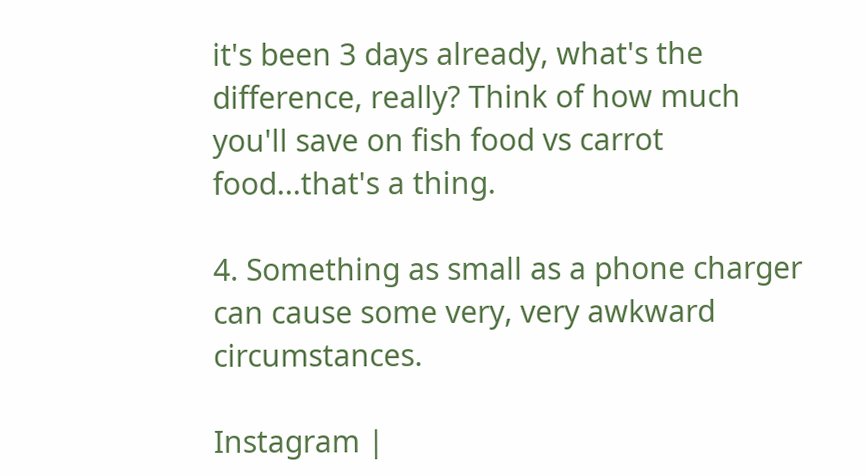it's been 3 days already, what's the difference, really? Think of how much you'll save on fish food vs carrot food...that's a thing.

4. Something as small as a phone charger can cause some very, very awkward circumstances.

Instagram |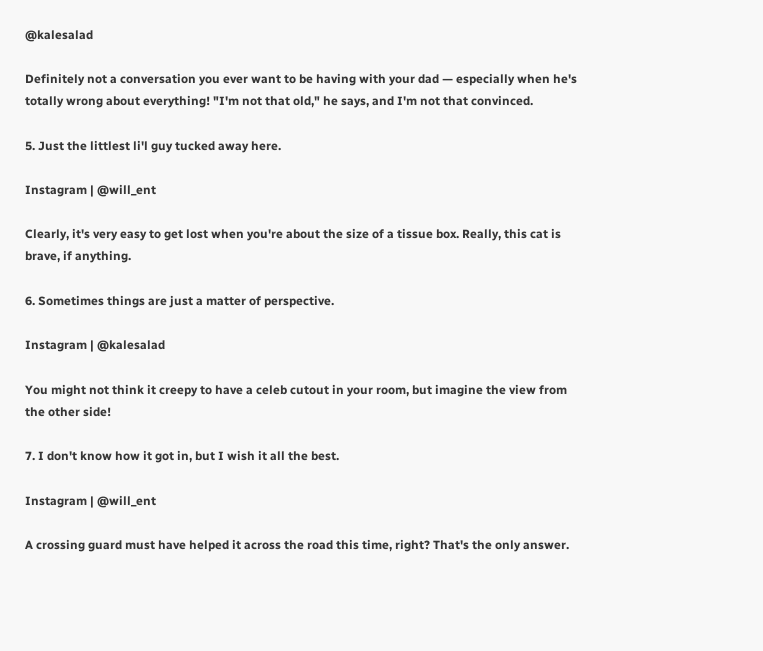@kalesalad

Definitely not a conversation you ever want to be having with your dad — especially when he's totally wrong about everything! "I'm not that old," he says, and I'm not that convinced.

5. Just the littlest li'l guy tucked away here.

Instagram | @will_ent

Clearly, it's very easy to get lost when you're about the size of a tissue box. Really, this cat is brave, if anything.

6. Sometimes things are just a matter of perspective.

Instagram | @kalesalad

You might not think it creepy to have a celeb cutout in your room, but imagine the view from the other side!

7. I don't know how it got in, but I wish it all the best.

Instagram | @will_ent

A crossing guard must have helped it across the road this time, right? That's the only answer.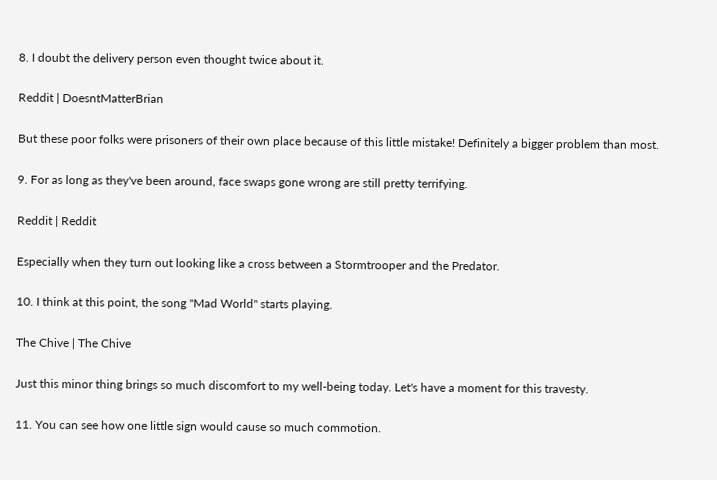8. I doubt the delivery person even thought twice about it.

Reddit | DoesntMatterBrian

But these poor folks were prisoners of their own place because of this little mistake! Definitely a bigger problem than most.

9. For as long as they've been around, face swaps gone wrong are still pretty terrifying.

Reddit | Reddit

Especially when they turn out looking like a cross between a Stormtrooper and the Predator.

10. I think at this point, the song "Mad World" starts playing.

The Chive | The Chive

Just this minor thing brings so much discomfort to my well-being today. Let's have a moment for this travesty.

11. You can see how one little sign would cause so much commotion.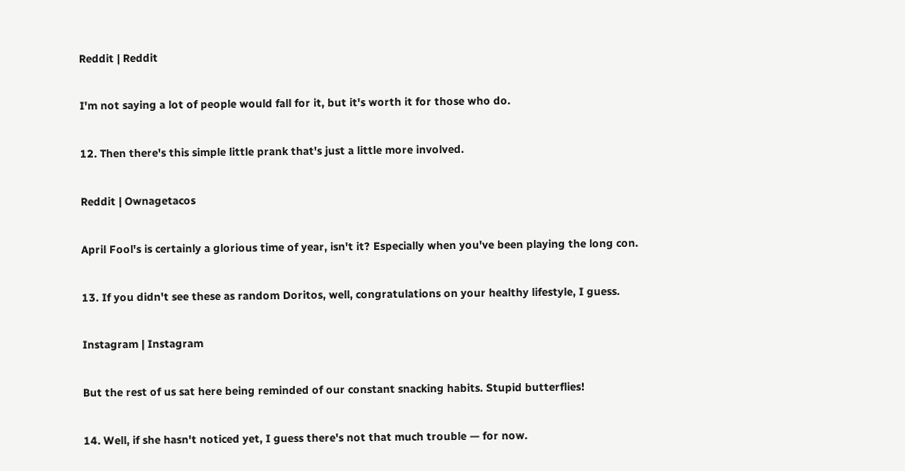Reddit | Reddit

I'm not saying a lot of people would fall for it, but it's worth it for those who do.

12. Then there's this simple little prank that's just a little more involved.

Reddit | Ownagetacos

April Fool's is certainly a glorious time of year, isn't it? Especially when you've been playing the long con.

13. If you didn't see these as random Doritos, well, congratulations on your healthy lifestyle, I guess.

Instagram | Instagram

But the rest of us sat here being reminded of our constant snacking habits. Stupid butterflies!

14. Well, if she hasn't noticed yet, I guess there's not that much trouble — for now.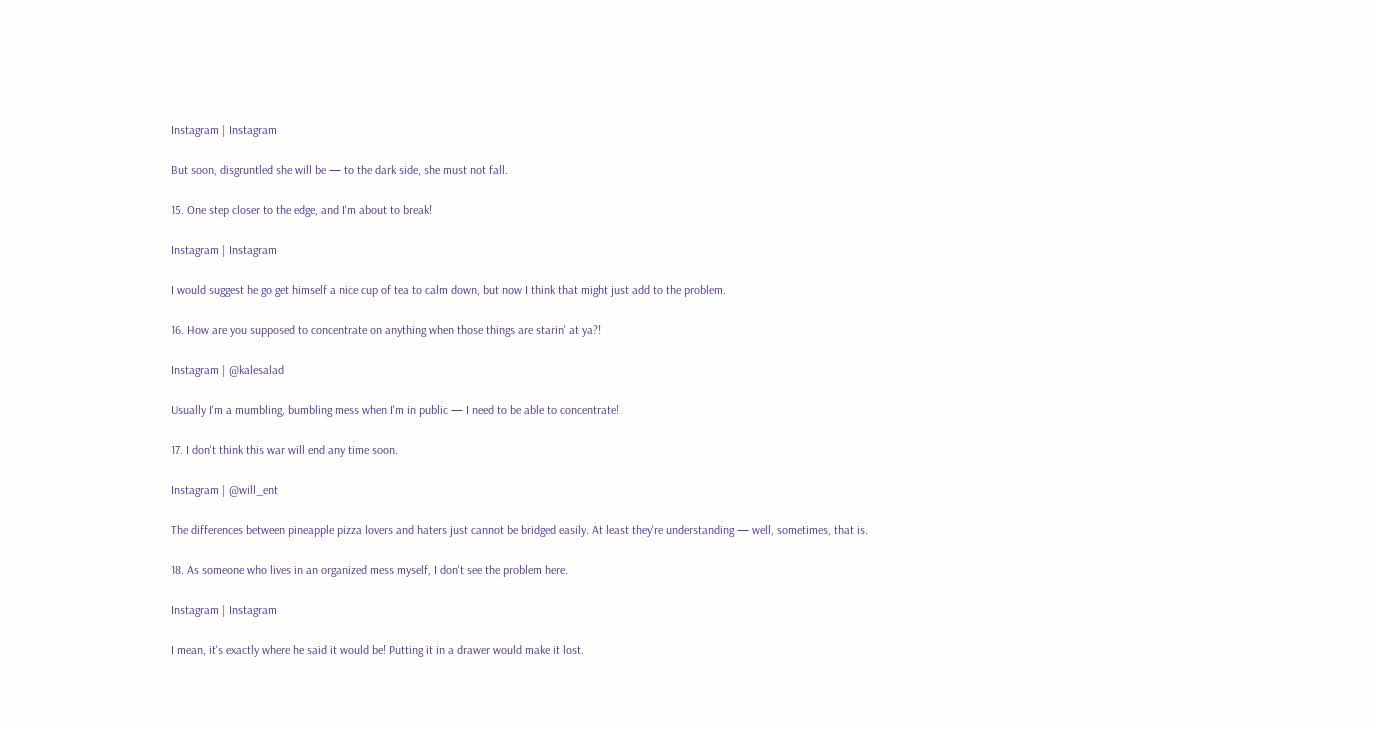Instagram | Instagram

But soon, disgruntled she will be — to the dark side, she must not fall.

15. One step closer to the edge, and I'm about to break!

Instagram | Instagram

I would suggest he go get himself a nice cup of tea to calm down, but now I think that might just add to the problem.

16. How are you supposed to concentrate on anything when those things are starin' at ya?!

Instagram | @kalesalad

Usually I'm a mumbling, bumbling mess when I'm in public — I need to be able to concentrate!

17. I don't think this war will end any time soon.

Instagram | @will_ent

The differences between pineapple pizza lovers and haters just cannot be bridged easily. At least they're understanding — well, sometimes, that is.

18. As someone who lives in an organized mess myself, I don't see the problem here.

Instagram | Instagram

I mean, it's exactly where he said it would be! Putting it in a drawer would make it lost.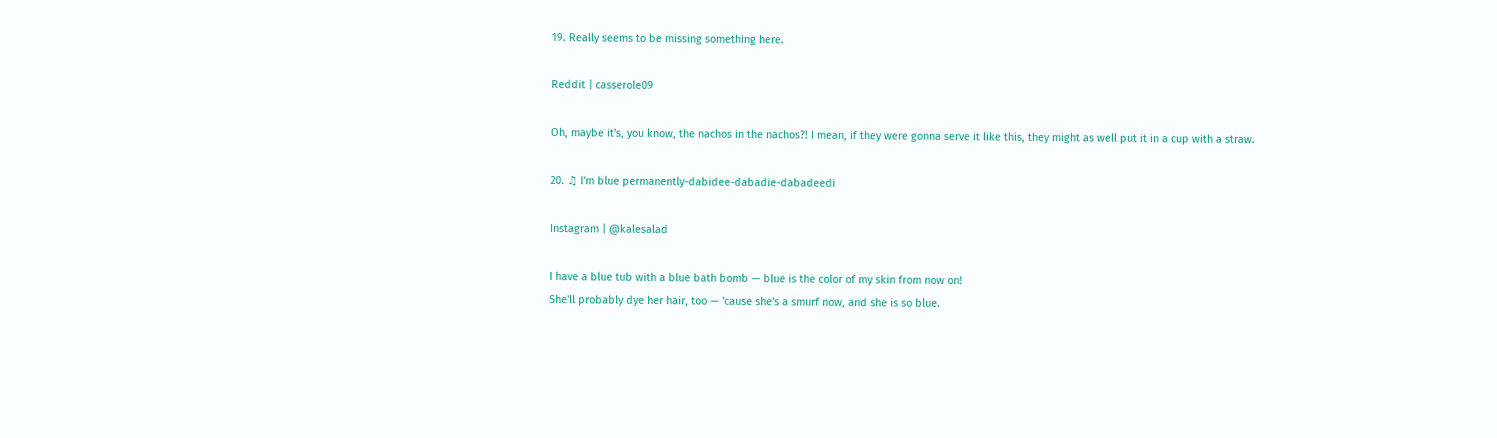19. Really seems to be missing something here.

Reddit | casserole09

Oh, maybe it's, you know, the nachos in the nachos?! I mean, if they were gonna serve it like this, they might as well put it in a cup with a straw.

20. ♫ I'm blue permanently-dabidee-dabadie-dabadeedi

Instagram | @kalesalad

I have a blue tub with a blue bath bomb — blue is the color of my skin from now on!
She'll probably dye her hair, too — 'cause she's a smurf now, and she is so blue.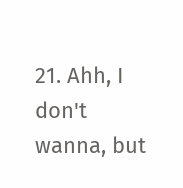21. Ahh, I don't wanna, but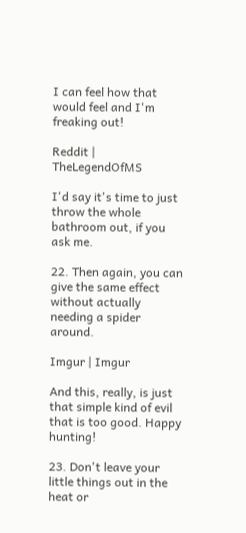I can feel how that would feel and I'm freaking out!

Reddit | TheLegendOfMS

I'd say it's time to just throw the whole bathroom out, if you ask me.

22. Then again, you can give the same effect without actually needing a spider around.

Imgur | Imgur

And this, really, is just that simple kind of evil that is too good. Happy hunting!

23. Don't leave your little things out in the heat or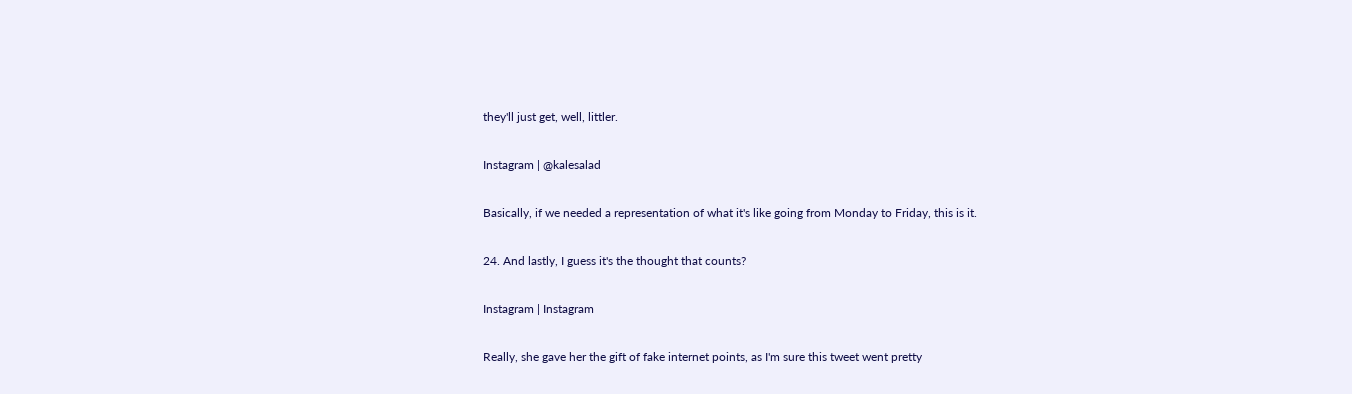they'll just get, well, littler.

Instagram | @kalesalad

Basically, if we needed a representation of what it's like going from Monday to Friday, this is it.

24. And lastly, I guess it's the thought that counts?

Instagram | Instagram

Really, she gave her the gift of fake internet points, as I'm sure this tweet went pretty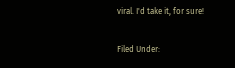viral. I'd take it, for sure!

Filed Under: